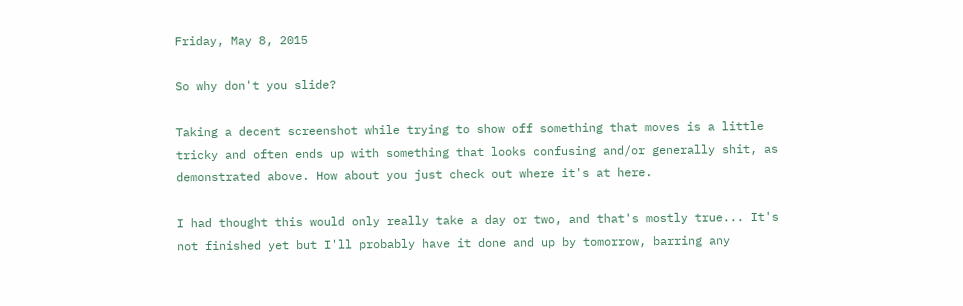Friday, May 8, 2015

So why don't you slide?

Taking a decent screenshot while trying to show off something that moves is a little tricky and often ends up with something that looks confusing and/or generally shit, as demonstrated above. How about you just check out where it's at here.

I had thought this would only really take a day or two, and that's mostly true... It's not finished yet but I'll probably have it done and up by tomorrow, barring any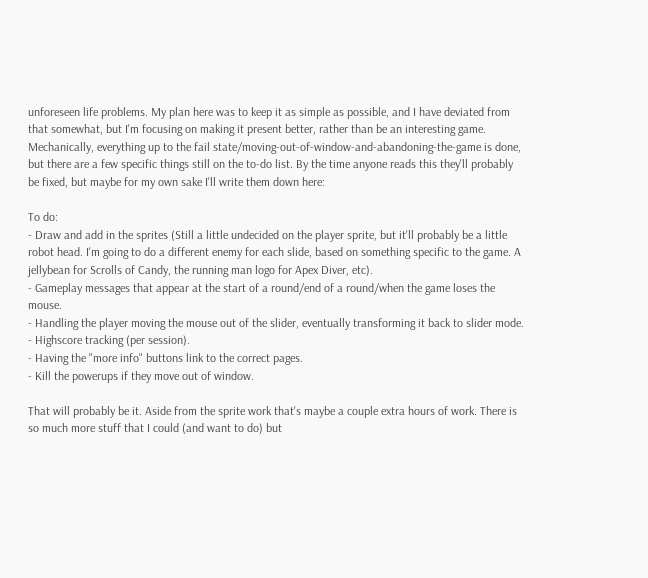unforeseen life problems. My plan here was to keep it as simple as possible, and I have deviated from that somewhat, but I'm focusing on making it present better, rather than be an interesting game. Mechanically, everything up to the fail state/moving-out-of-window-and-abandoning-the-game is done, but there are a few specific things still on the to-do list. By the time anyone reads this they'll probably be fixed, but maybe for my own sake I'll write them down here:

To do:
- Draw and add in the sprites (Still a little undecided on the player sprite, but it'll probably be a little robot head. I'm going to do a different enemy for each slide, based on something specific to the game. A jellybean for Scrolls of Candy, the running man logo for Apex Diver, etc).
- Gameplay messages that appear at the start of a round/end of a round/when the game loses the mouse.
- Handling the player moving the mouse out of the slider, eventually transforming it back to slider mode.
- Highscore tracking (per session).
- Having the "more info" buttons link to the correct pages.
- Kill the powerups if they move out of window.

That will probably be it. Aside from the sprite work that's maybe a couple extra hours of work. There is so much more stuff that I could (and want to do) but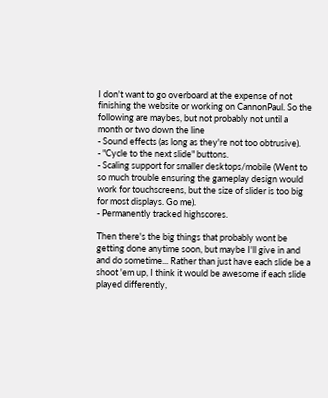I don't want to go overboard at the expense of not finishing the website or working on CannonPaul. So the following are maybes, but not probably not until a month or two down the line
- Sound effects (as long as they're not too obtrusive).
- "Cycle to the next slide" buttons.
- Scaling support for smaller desktops/mobile (Went to so much trouble ensuring the gameplay design would work for touchscreens, but the size of slider is too big for most displays. Go me).
- Permanently tracked highscores.

Then there's the big things that probably wont be getting done anytime soon, but maybe I'll give in and and do sometime... Rather than just have each slide be a shoot 'em up, I think it would be awesome if each slide played differently,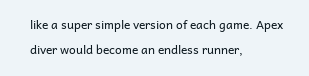like a super simple version of each game. Apex diver would become an endless runner,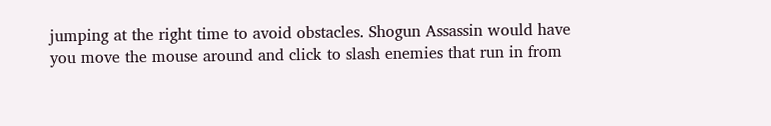jumping at the right time to avoid obstacles. Shogun Assassin would have you move the mouse around and click to slash enemies that run in from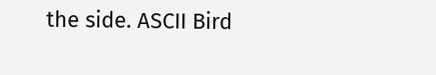the side. ASCII Bird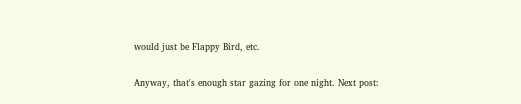would just be Flappy Bird, etc.

Anyway, that's enough star gazing for one night. Next post: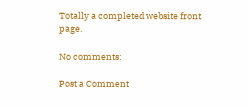Totally a completed website front page.

No comments:

Post a Comment